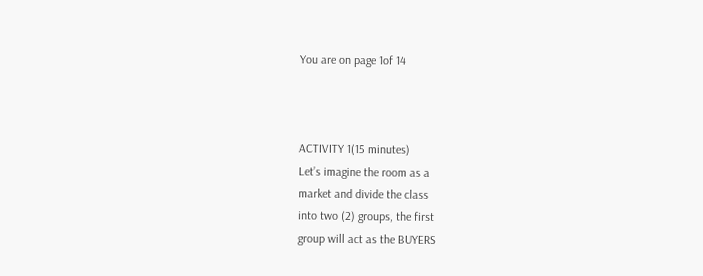You are on page 1of 14



ACTIVITY 1(15 minutes)
Let’s imagine the room as a
market and divide the class
into two (2) groups, the first
group will act as the BUYERS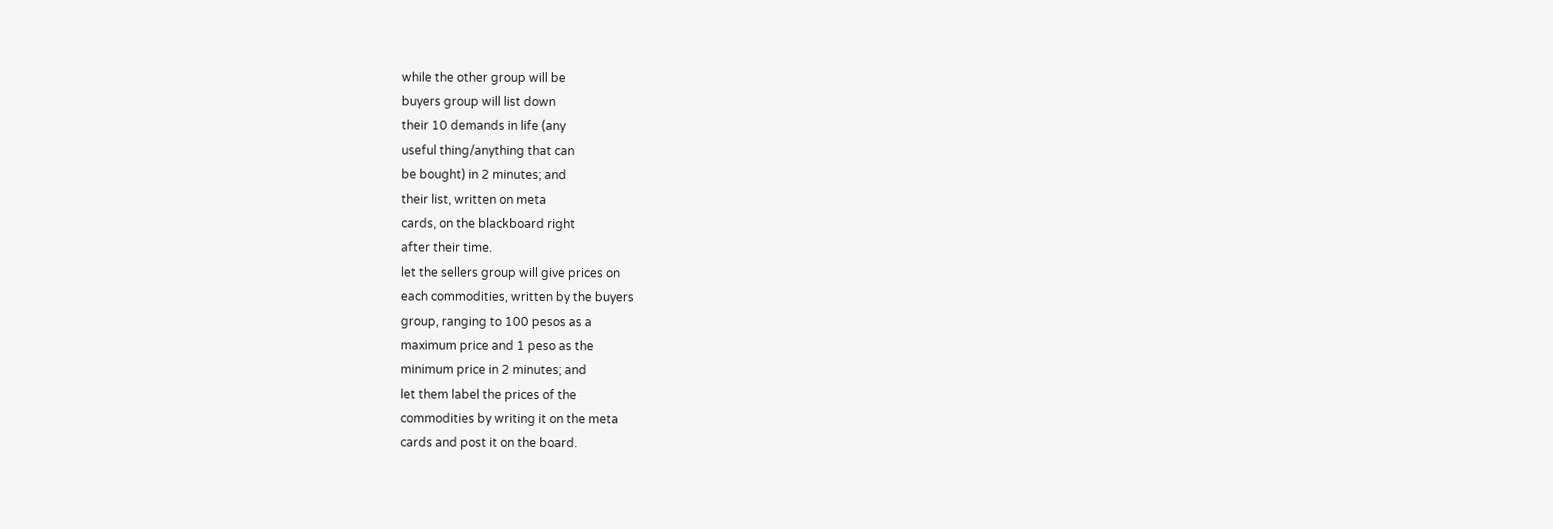while the other group will be
buyers group will list down
their 10 demands in life (any
useful thing/anything that can
be bought) in 2 minutes; and
their list, written on meta
cards, on the blackboard right
after their time.
let the sellers group will give prices on
each commodities, written by the buyers
group, ranging to 100 pesos as a
maximum price and 1 peso as the
minimum price in 2 minutes; and
let them label the prices of the
commodities by writing it on the meta
cards and post it on the board.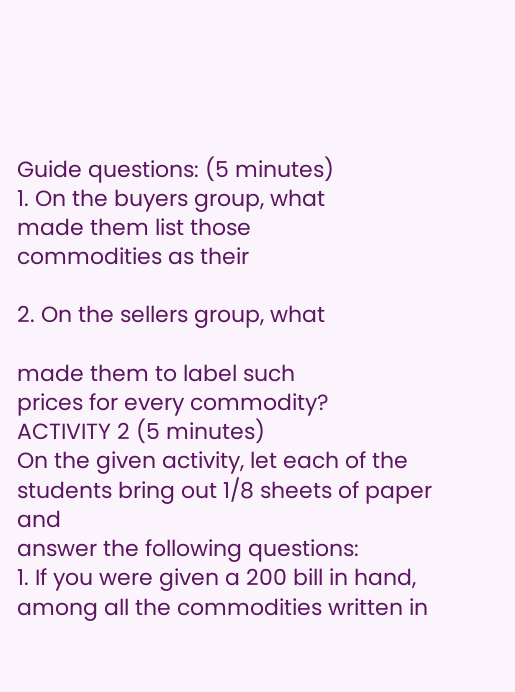Guide questions: (5 minutes)
1. On the buyers group, what
made them list those
commodities as their

2. On the sellers group, what

made them to label such
prices for every commodity?
ACTIVITY 2 (5 minutes)
On the given activity, let each of the
students bring out 1/8 sheets of paper and
answer the following questions:
1. If you were given a 200 bill in hand,
among all the commodities written in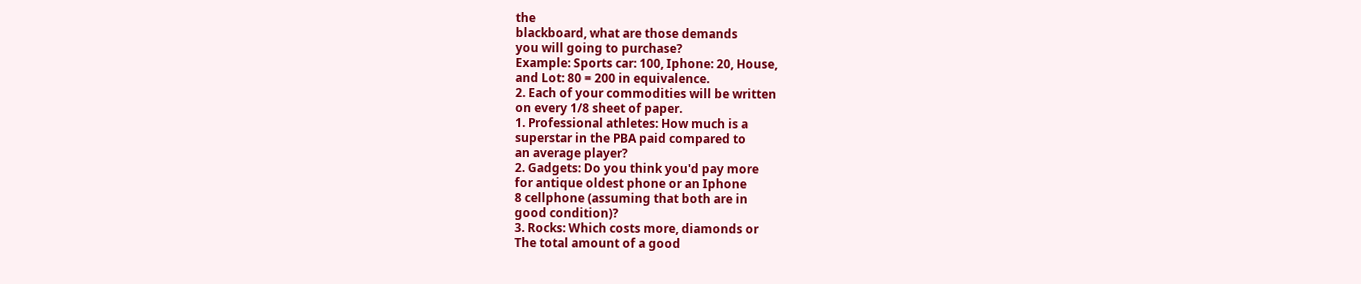the
blackboard, what are those demands
you will going to purchase?
Example: Sports car: 100, Iphone: 20, House,
and Lot: 80 = 200 in equivalence.
2. Each of your commodities will be written
on every 1/8 sheet of paper.
1. Professional athletes: How much is a
superstar in the PBA paid compared to
an average player?
2. Gadgets: Do you think you'd pay more
for antique oldest phone or an Iphone
8 cellphone (assuming that both are in
good condition)?
3. Rocks: Which costs more, diamonds or
The total amount of a good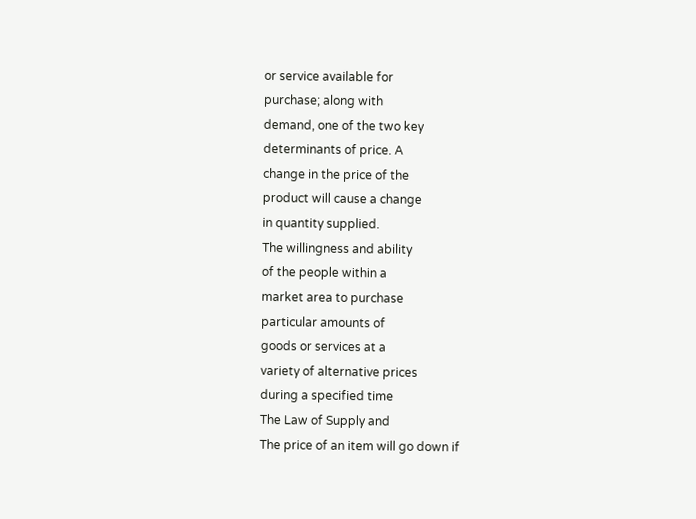or service available for
purchase; along with
demand, one of the two key
determinants of price. A
change in the price of the
product will cause a change
in quantity supplied.
The willingness and ability
of the people within a
market area to purchase
particular amounts of
goods or services at a
variety of alternative prices
during a specified time
The Law of Supply and
The price of an item will go down if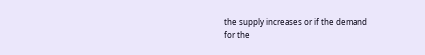the supply increases or if the demand
for the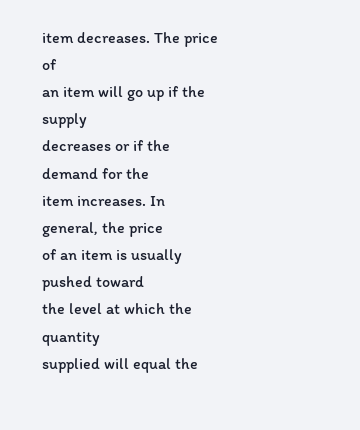item decreases. The price of
an item will go up if the supply
decreases or if the demand for the
item increases. In general, the price
of an item is usually pushed toward
the level at which the quantity
supplied will equal the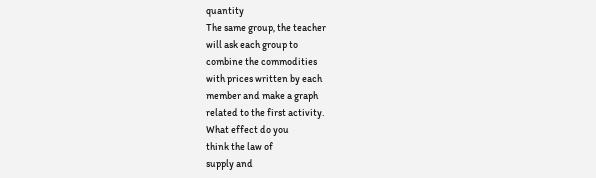quantity
The same group, the teacher
will ask each group to
combine the commodities
with prices written by each
member and make a graph
related to the first activity.
What effect do you
think the law of
supply and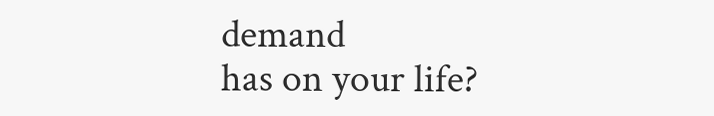demand
has on your life?